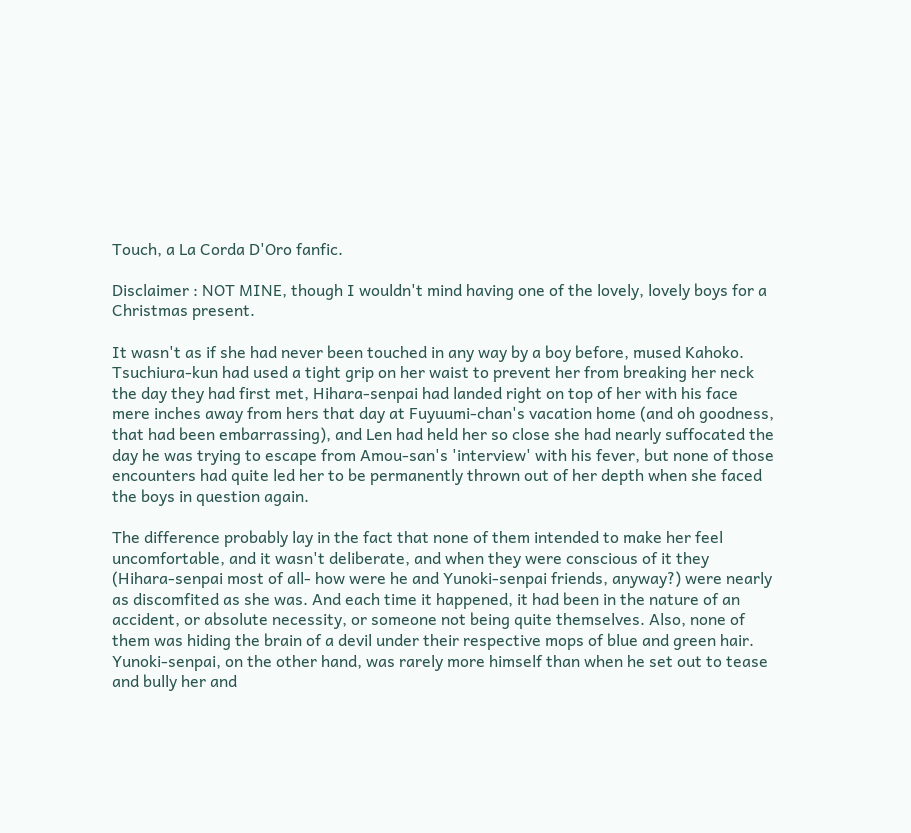Touch, a La Corda D'Oro fanfic.

Disclaimer : NOT MINE, though I wouldn't mind having one of the lovely, lovely boys for a Christmas present.

It wasn't as if she had never been touched in any way by a boy before, mused Kahoko. Tsuchiura-kun had used a tight grip on her waist to prevent her from breaking her neck the day they had first met, Hihara-senpai had landed right on top of her with his face mere inches away from hers that day at Fuyuumi-chan's vacation home (and oh goodness, that had been embarrassing), and Len had held her so close she had nearly suffocated the day he was trying to escape from Amou-san's 'interview' with his fever, but none of those encounters had quite led her to be permanently thrown out of her depth when she faced the boys in question again.

The difference probably lay in the fact that none of them intended to make her feel uncomfortable, and it wasn't deliberate, and when they were conscious of it they (Hihara-senpai most of all- how were he and Yunoki-senpai friends, anyway?) were nearly as discomfited as she was. And each time it happened, it had been in the nature of an accident, or absolute necessity, or someone not being quite themselves. Also, none of them was hiding the brain of a devil under their respective mops of blue and green hair. Yunoki-senpai, on the other hand, was rarely more himself than when he set out to tease and bully her and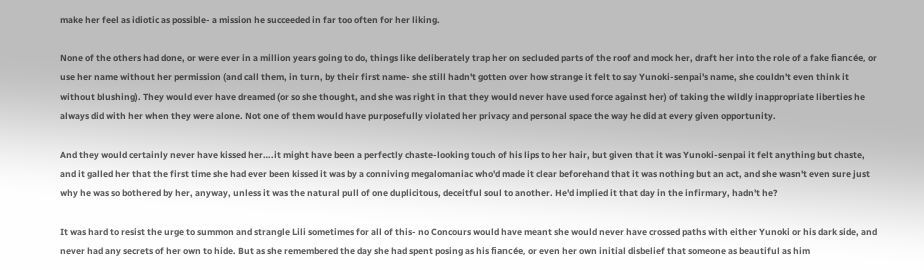make her feel as idiotic as possible- a mission he succeeded in far too often for her liking.

None of the others had done, or were ever in a million years going to do, things like deliberately trap her on secluded parts of the roof and mock her, draft her into the role of a fake fiancée, or use her name without her permission (and call them, in turn, by their first name- she still hadn't gotten over how strange it felt to say Yunoki-senpai's name, she couldn't even think it without blushing). They would ever have dreamed (or so she thought, and she was right in that they would never have used force against her) of taking the wildly inappropriate liberties he always did with her when they were alone. Not one of them would have purposefully violated her privacy and personal space the way he did at every given opportunity.

And they would certainly never have kissed her….it might have been a perfectly chaste-looking touch of his lips to her hair, but given that it was Yunoki-senpai it felt anything but chaste, and it galled her that the first time she had ever been kissed it was by a conniving megalomaniac who'd made it clear beforehand that it was nothing but an act, and she wasn't even sure just why he was so bothered by her, anyway, unless it was the natural pull of one duplicitous, deceitful soul to another. He'd implied it that day in the infirmary, hadn't he?

It was hard to resist the urge to summon and strangle Lili sometimes for all of this- no Concours would have meant she would never have crossed paths with either Yunoki or his dark side, and never had any secrets of her own to hide. But as she remembered the day she had spent posing as his fiancée, or even her own initial disbelief that someone as beautiful as him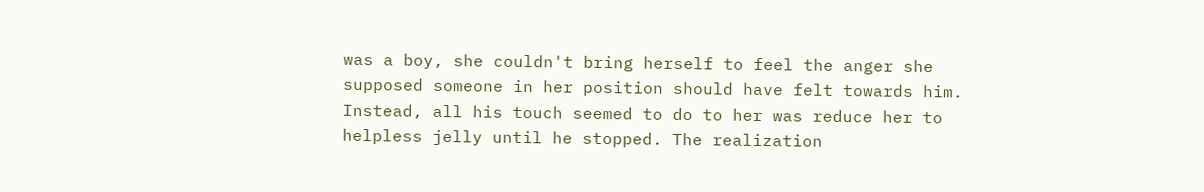was a boy, she couldn't bring herself to feel the anger she supposed someone in her position should have felt towards him. Instead, all his touch seemed to do to her was reduce her to helpless jelly until he stopped. The realization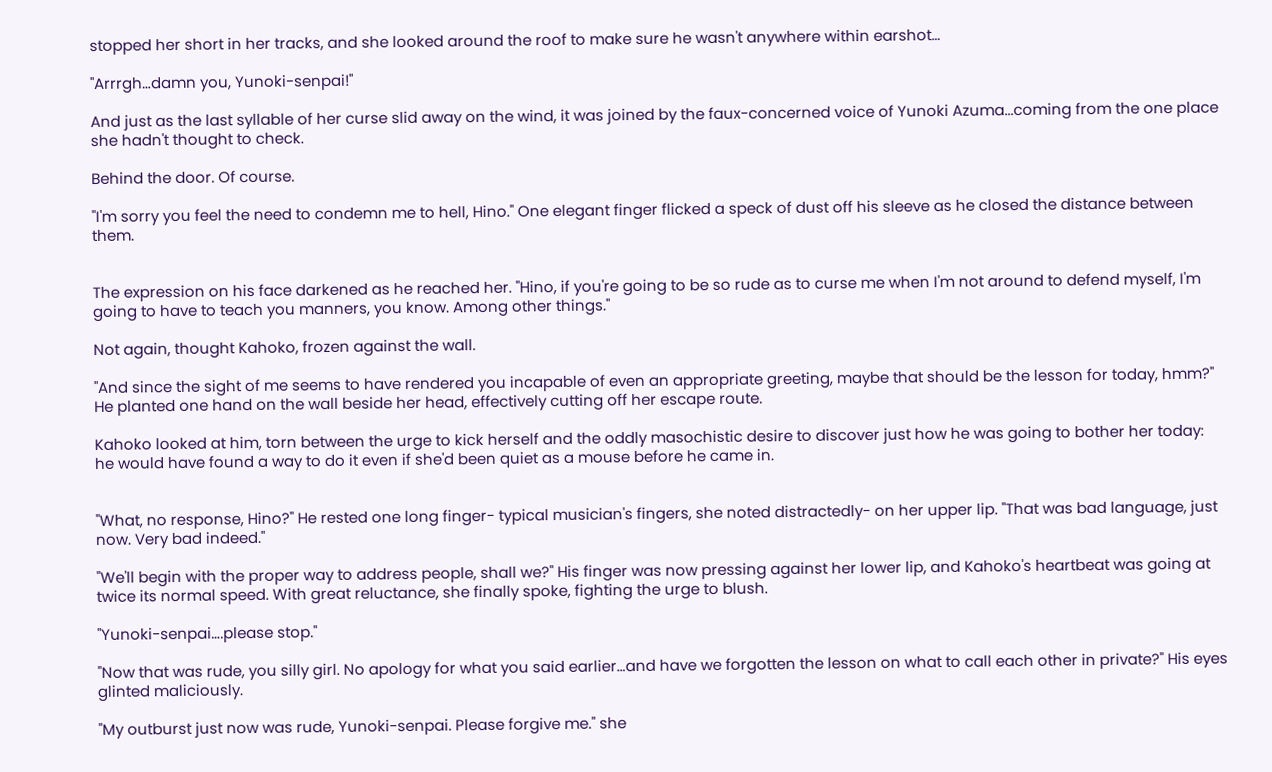stopped her short in her tracks, and she looked around the roof to make sure he wasn't anywhere within earshot…

"Arrrgh…damn you, Yunoki-senpai!"

And just as the last syllable of her curse slid away on the wind, it was joined by the faux-concerned voice of Yunoki Azuma...coming from the one place she hadn't thought to check.

Behind the door. Of course.

"I'm sorry you feel the need to condemn me to hell, Hino." One elegant finger flicked a speck of dust off his sleeve as he closed the distance between them.


The expression on his face darkened as he reached her. "Hino, if you're going to be so rude as to curse me when I'm not around to defend myself, I'm going to have to teach you manners, you know. Among other things."

Not again, thought Kahoko, frozen against the wall.

"And since the sight of me seems to have rendered you incapable of even an appropriate greeting, maybe that should be the lesson for today, hmm?" He planted one hand on the wall beside her head, effectively cutting off her escape route.

Kahoko looked at him, torn between the urge to kick herself and the oddly masochistic desire to discover just how he was going to bother her today: he would have found a way to do it even if she'd been quiet as a mouse before he came in.


"What, no response, Hino?" He rested one long finger- typical musician's fingers, she noted distractedly- on her upper lip. "That was bad language, just now. Very bad indeed."

"We'll begin with the proper way to address people, shall we?" His finger was now pressing against her lower lip, and Kahoko's heartbeat was going at twice its normal speed. With great reluctance, she finally spoke, fighting the urge to blush.

"Yunoki-senpai….please stop."

"Now that was rude, you silly girl. No apology for what you said earlier…and have we forgotten the lesson on what to call each other in private?" His eyes glinted maliciously.

"My outburst just now was rude, Yunoki-senpai. Please forgive me." she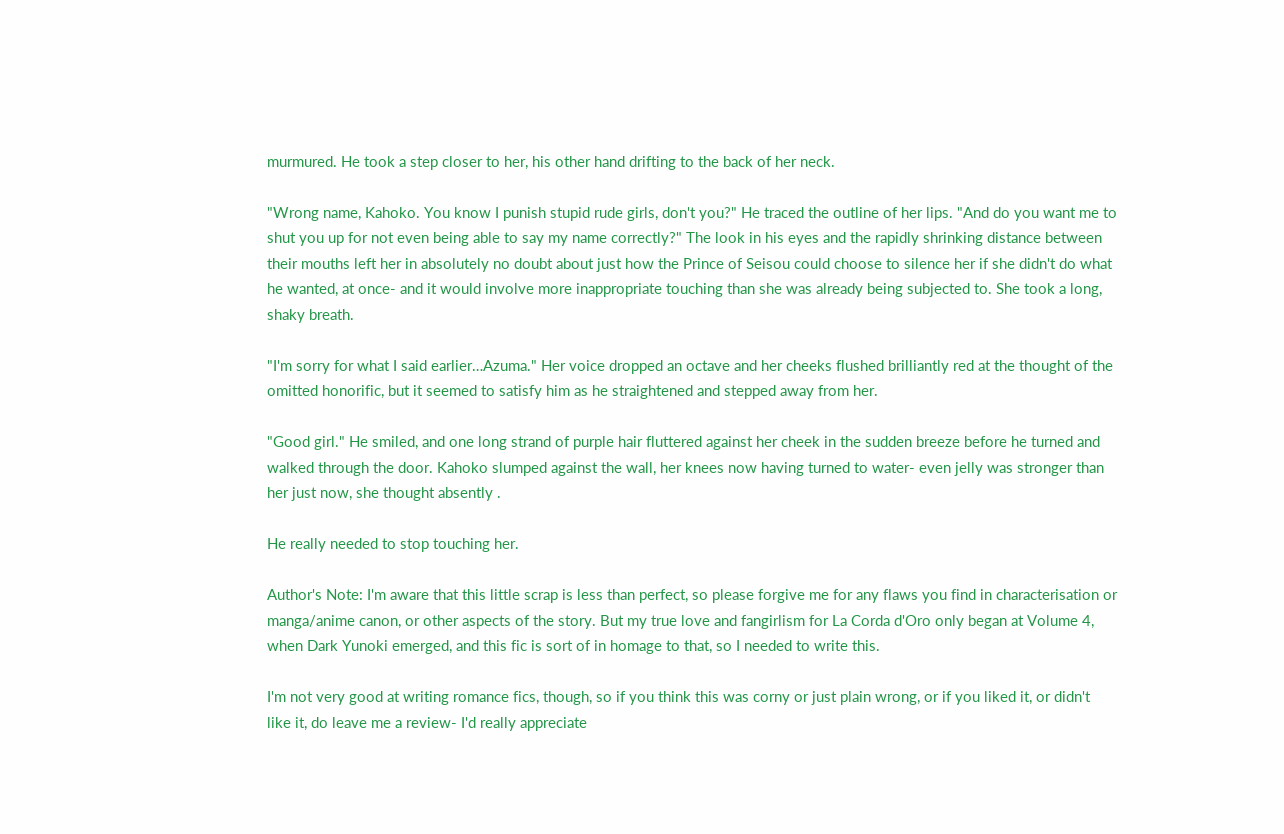murmured. He took a step closer to her, his other hand drifting to the back of her neck.

"Wrong name, Kahoko. You know I punish stupid rude girls, don't you?" He traced the outline of her lips. "And do you want me to shut you up for not even being able to say my name correctly?" The look in his eyes and the rapidly shrinking distance between their mouths left her in absolutely no doubt about just how the Prince of Seisou could choose to silence her if she didn't do what he wanted, at once- and it would involve more inappropriate touching than she was already being subjected to. She took a long, shaky breath.

"I'm sorry for what I said earlier…Azuma." Her voice dropped an octave and her cheeks flushed brilliantly red at the thought of the omitted honorific, but it seemed to satisfy him as he straightened and stepped away from her.

"Good girl." He smiled, and one long strand of purple hair fluttered against her cheek in the sudden breeze before he turned and walked through the door. Kahoko slumped against the wall, her knees now having turned to water- even jelly was stronger than her just now, she thought absently .

He really needed to stop touching her.

Author's Note: I'm aware that this little scrap is less than perfect, so please forgive me for any flaws you find in characterisation or manga/anime canon, or other aspects of the story. But my true love and fangirlism for La Corda d'Oro only began at Volume 4, when Dark Yunoki emerged, and this fic is sort of in homage to that, so I needed to write this.

I'm not very good at writing romance fics, though, so if you think this was corny or just plain wrong, or if you liked it, or didn't like it, do leave me a review- I'd really appreciate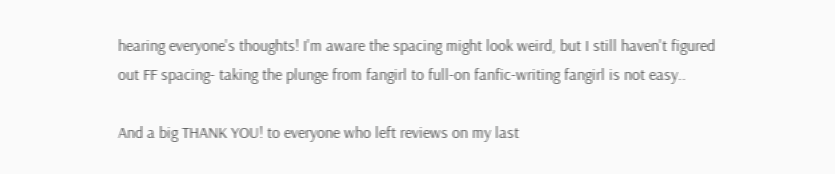hearing everyone's thoughts! I'm aware the spacing might look weird, but I still haven't figured out FF spacing- taking the plunge from fangirl to full-on fanfic-writing fangirl is not easy..

And a big THANK YOU! to everyone who left reviews on my last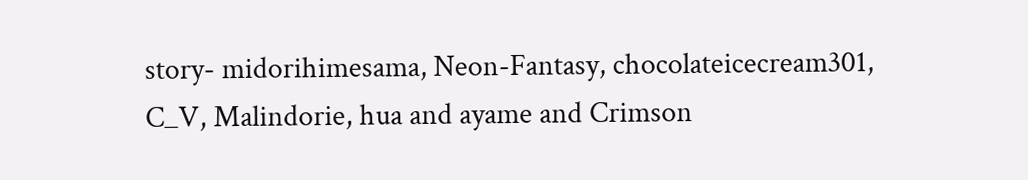story- midorihimesama, Neon-Fantasy, chocolateicecream301, C_V, Malindorie, hua and ayame and Crimson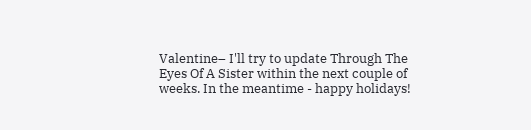Valentine– I'll try to update Through The Eyes Of A Sister within the next couple of weeks. In the meantime - happy holidays!